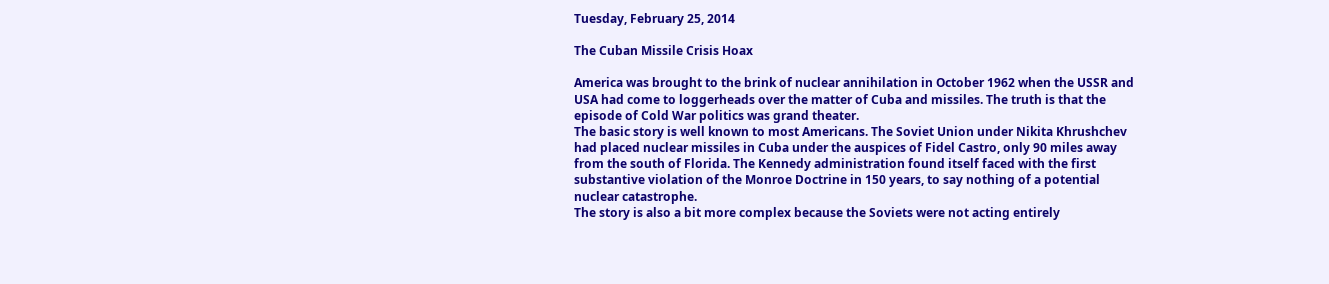Tuesday, February 25, 2014

The Cuban Missile Crisis Hoax

America was brought to the brink of nuclear annihilation in October 1962 when the USSR and USA had come to loggerheads over the matter of Cuba and missiles. The truth is that the episode of Cold War politics was grand theater.
The basic story is well known to most Americans. The Soviet Union under Nikita Khrushchev had placed nuclear missiles in Cuba under the auspices of Fidel Castro, only 90 miles away from the south of Florida. The Kennedy administration found itself faced with the first substantive violation of the Monroe Doctrine in 150 years, to say nothing of a potential nuclear catastrophe.
The story is also a bit more complex because the Soviets were not acting entirely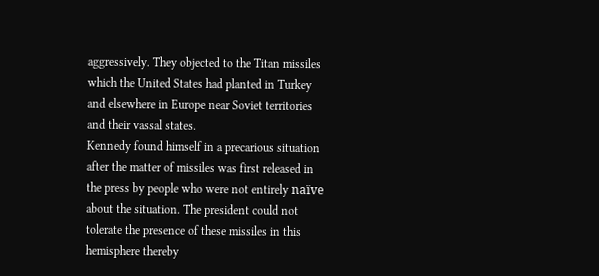aggressively. They objected to the Titan missiles which the United States had planted in Turkey and elsewhere in Europe near Soviet territories and their vassal states.
Kennedy found himself in a precarious situation after the matter of missiles was first released in the press by people who were not entirely naïve about the situation. The president could not tolerate the presence of these missiles in this hemisphere thereby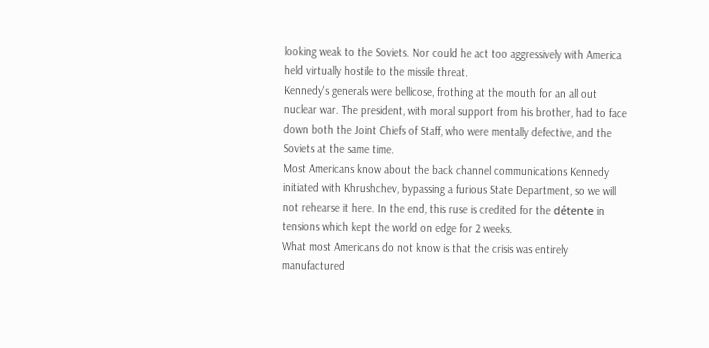looking weak to the Soviets. Nor could he act too aggressively with America held virtually hostile to the missile threat.
Kennedy's generals were bellicose, frothing at the mouth for an all out nuclear war. The president, with moral support from his brother, had to face down both the Joint Chiefs of Staff, who were mentally defective, and the Soviets at the same time.
Most Americans know about the back channel communications Kennedy initiated with Khrushchev, bypassing a furious State Department, so we will not rehearse it here. In the end, this ruse is credited for the détente in tensions which kept the world on edge for 2 weeks.
What most Americans do not know is that the crisis was entirely manufactured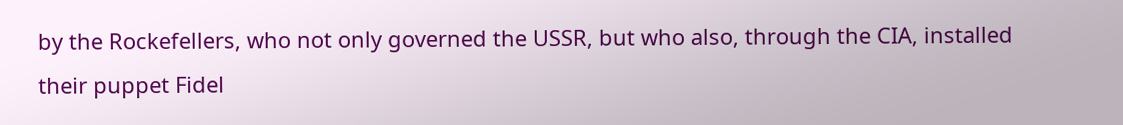by the Rockefellers, who not only governed the USSR, but who also, through the CIA, installed their puppet Fidel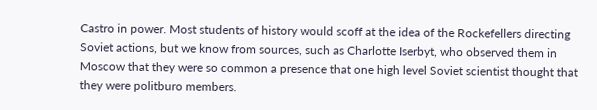Castro in power. Most students of history would scoff at the idea of the Rockefellers directing Soviet actions, but we know from sources, such as Charlotte Iserbyt, who observed them in Moscow that they were so common a presence that one high level Soviet scientist thought that they were politburo members.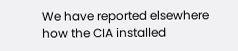We have reported elsewhere how the CIA installed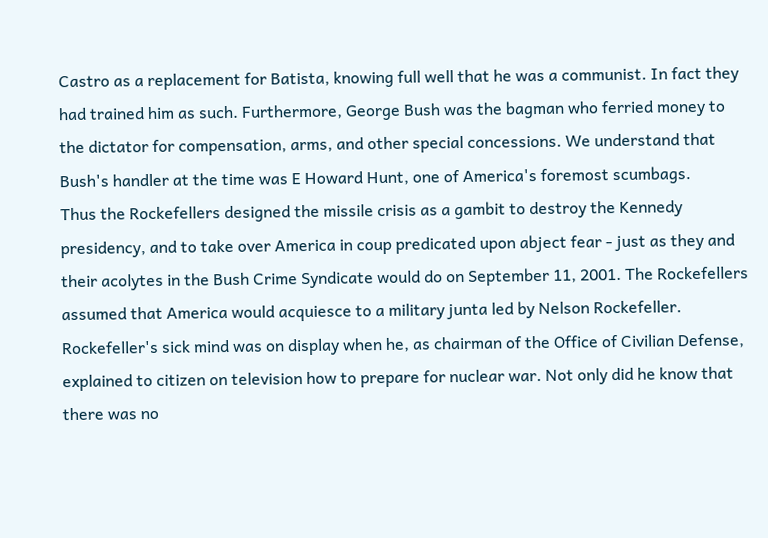Castro as a replacement for Batista, knowing full well that he was a communist. In fact they had trained him as such. Furthermore, George Bush was the bagman who ferried money to the dictator for compensation, arms, and other special concessions. We understand that Bush's handler at the time was E Howard Hunt, one of America's foremost scumbags.
Thus the Rockefellers designed the missile crisis as a gambit to destroy the Kennedy presidency, and to take over America in coup predicated upon abject fear - just as they and their acolytes in the Bush Crime Syndicate would do on September 11, 2001. The Rockefellers assumed that America would acquiesce to a military junta led by Nelson Rockefeller.
Rockefeller's sick mind was on display when he, as chairman of the Office of Civilian Defense, explained to citizen on television how to prepare for nuclear war. Not only did he know that there was no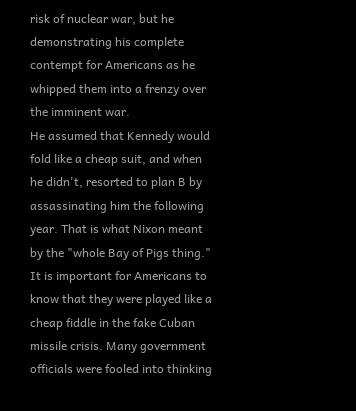risk of nuclear war, but he demonstrating his complete contempt for Americans as he whipped them into a frenzy over the imminent war.
He assumed that Kennedy would fold like a cheap suit, and when he didn't, resorted to plan B by assassinating him the following year. That is what Nixon meant by the "whole Bay of Pigs thing."
It is important for Americans to know that they were played like a cheap fiddle in the fake Cuban missile crisis. Many government officials were fooled into thinking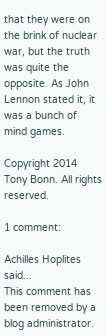that they were on the brink of nuclear war, but the truth was quite the opposite. As John Lennon stated it, it was a bunch of mind games.

Copyright 2014 Tony Bonn. All rights reserved.

1 comment:

Achilles Hoplites said...
This comment has been removed by a blog administrator.